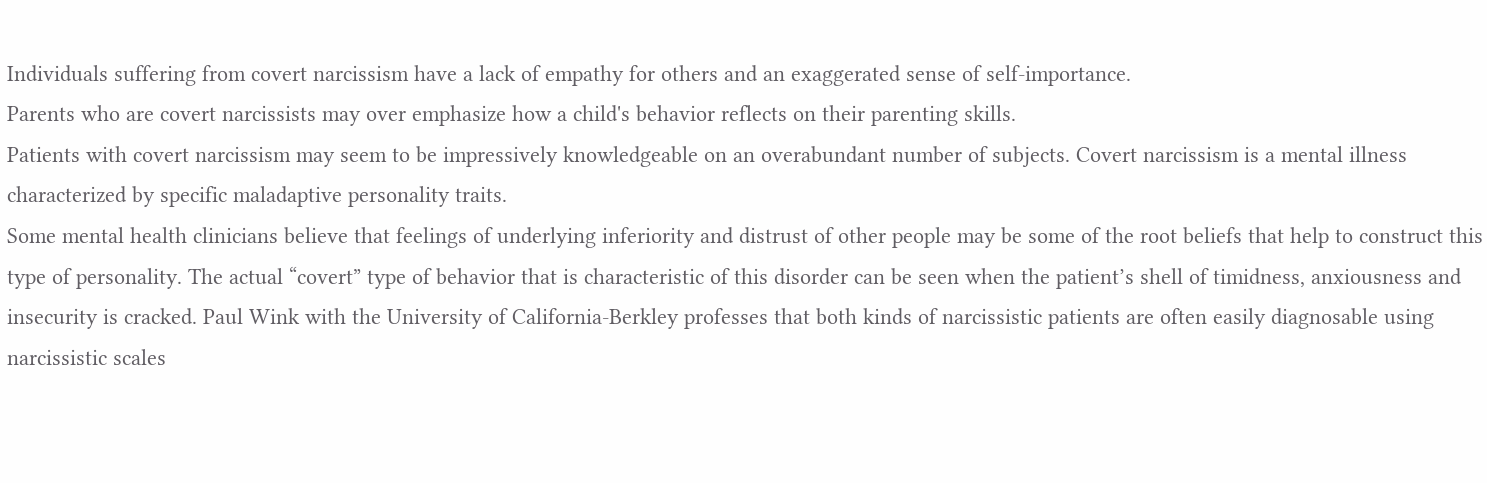Individuals suffering from covert narcissism have a lack of empathy for others and an exaggerated sense of self-importance.
Parents who are covert narcissists may over emphasize how a child's behavior reflects on their parenting skills.
Patients with covert narcissism may seem to be impressively knowledgeable on an overabundant number of subjects. Covert narcissism is a mental illness characterized by specific maladaptive personality traits.
Some mental health clinicians believe that feelings of underlying inferiority and distrust of other people may be some of the root beliefs that help to construct this type of personality. The actual “covert” type of behavior that is characteristic of this disorder can be seen when the patient’s shell of timidness, anxiousness and insecurity is cracked. Paul Wink with the University of California-Berkley professes that both kinds of narcissistic patients are often easily diagnosable using narcissistic scales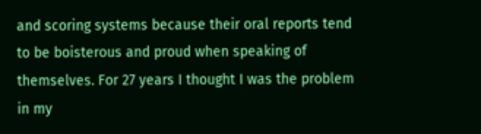and scoring systems because their oral reports tend to be boisterous and proud when speaking of themselves. For 27 years I thought I was the problem in my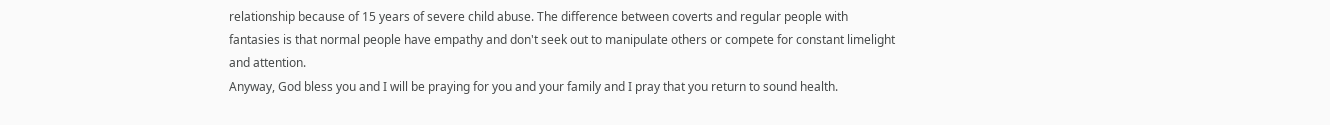relationship because of 15 years of severe child abuse. The difference between coverts and regular people with fantasies is that normal people have empathy and don't seek out to manipulate others or compete for constant limelight and attention.
Anyway, God bless you and I will be praying for you and your family and I pray that you return to sound health.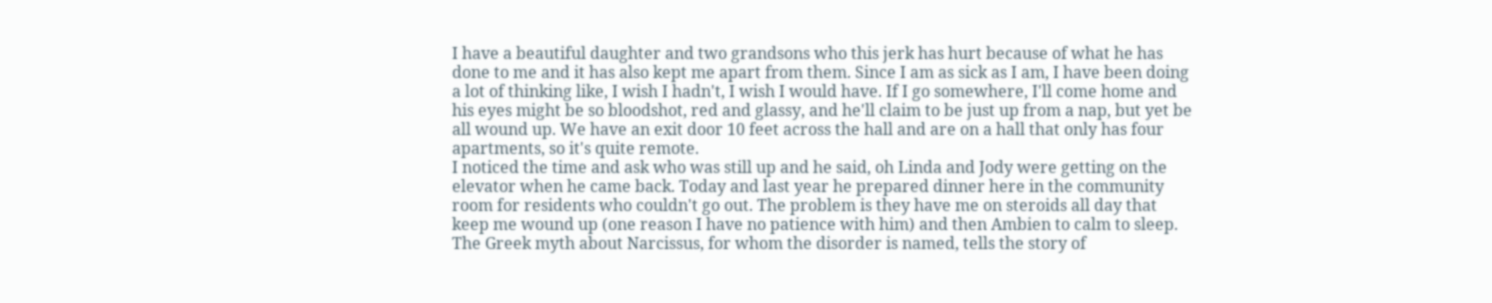I have a beautiful daughter and two grandsons who this jerk has hurt because of what he has done to me and it has also kept me apart from them. Since I am as sick as I am, I have been doing a lot of thinking like, I wish I hadn't, I wish I would have. If I go somewhere, I'll come home and his eyes might be so bloodshot, red and glassy, and he'll claim to be just up from a nap, but yet be all wound up. We have an exit door 10 feet across the hall and are on a hall that only has four apartments, so it's quite remote.
I noticed the time and ask who was still up and he said, oh Linda and Jody were getting on the elevator when he came back. Today and last year he prepared dinner here in the community room for residents who couldn't go out. The problem is they have me on steroids all day that keep me wound up (one reason I have no patience with him) and then Ambien to calm to sleep. The Greek myth about Narcissus, for whom the disorder is named, tells the story of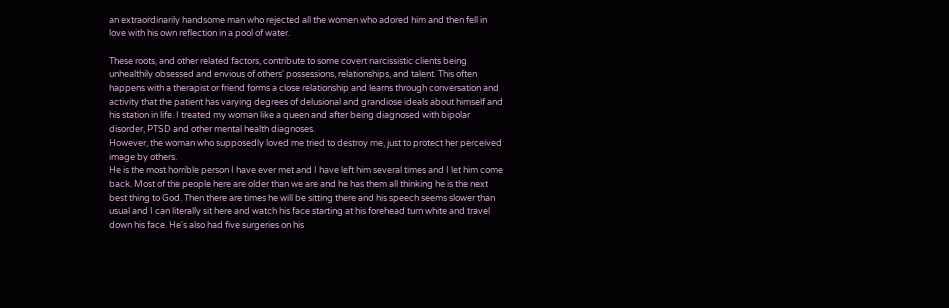an extraordinarily handsome man who rejected all the women who adored him and then fell in love with his own reflection in a pool of water.

These roots, and other related factors, contribute to some covert narcissistic clients being unhealthily obsessed and envious of others' possessions, relationships, and talent. This often happens with a therapist or friend forms a close relationship and learns through conversation and activity that the patient has varying degrees of delusional and grandiose ideals about himself and his station in life. I treated my woman like a queen and after being diagnosed with bipolar disorder, PTSD and other mental health diagnoses.
However, the woman who supposedly loved me tried to destroy me, just to protect her perceived image by others.
He is the most horrible person I have ever met and I have left him several times and I let him come back. Most of the people here are older than we are and he has them all thinking he is the next best thing to God. Then there are times he will be sitting there and his speech seems slower than usual and I can literally sit here and watch his face starting at his forehead turn white and travel down his face. He's also had five surgeries on his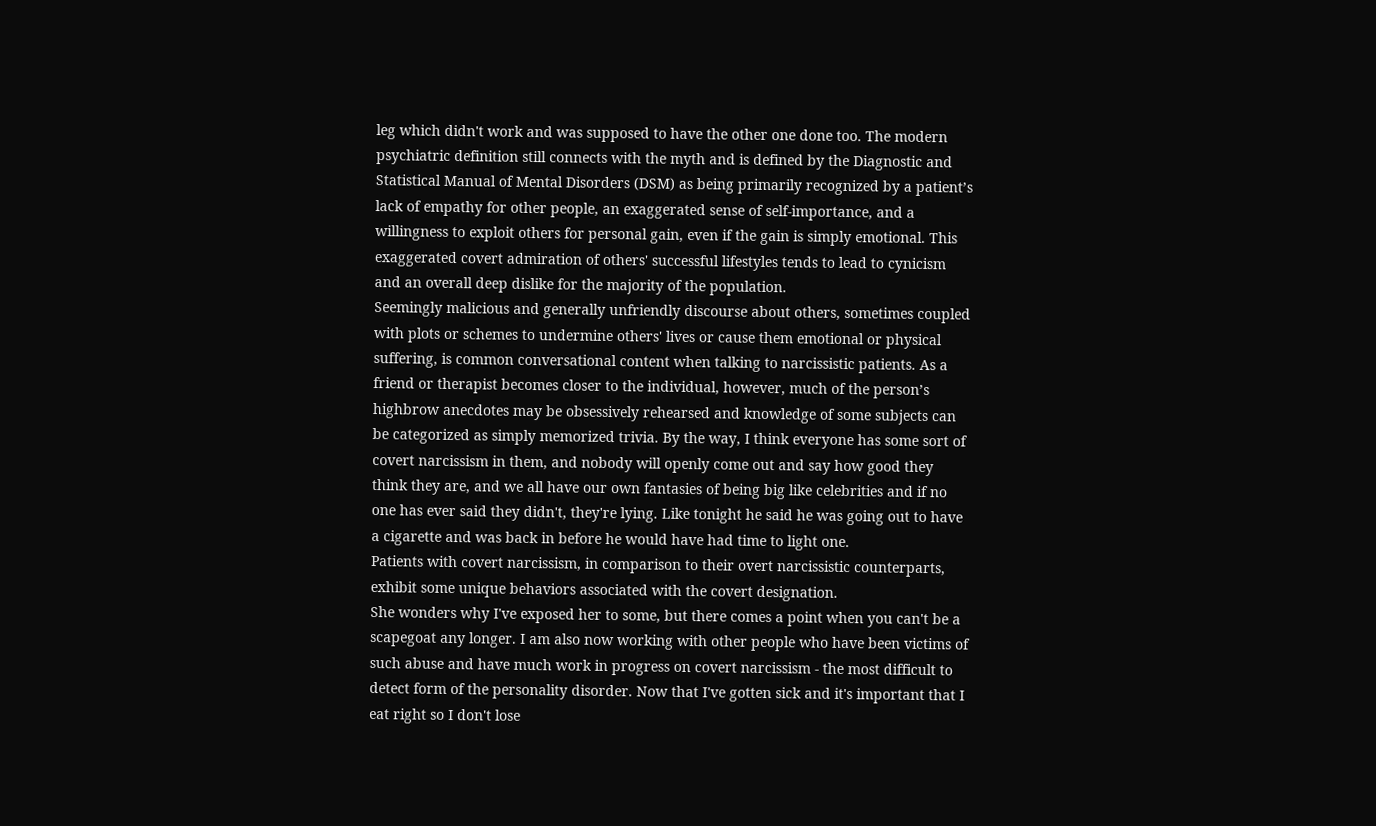leg which didn't work and was supposed to have the other one done too. The modern psychiatric definition still connects with the myth and is defined by the Diagnostic and Statistical Manual of Mental Disorders (DSM) as being primarily recognized by a patient’s lack of empathy for other people, an exaggerated sense of self-importance, and a willingness to exploit others for personal gain, even if the gain is simply emotional. This exaggerated covert admiration of others' successful lifestyles tends to lead to cynicism and an overall deep dislike for the majority of the population.
Seemingly malicious and generally unfriendly discourse about others, sometimes coupled with plots or schemes to undermine others' lives or cause them emotional or physical suffering, is common conversational content when talking to narcissistic patients. As a friend or therapist becomes closer to the individual, however, much of the person’s highbrow anecdotes may be obsessively rehearsed and knowledge of some subjects can be categorized as simply memorized trivia. By the way, I think everyone has some sort of covert narcissism in them, and nobody will openly come out and say how good they think they are, and we all have our own fantasies of being big like celebrities and if no one has ever said they didn't, they're lying. Like tonight he said he was going out to have a cigarette and was back in before he would have had time to light one.
Patients with covert narcissism, in comparison to their overt narcissistic counterparts, exhibit some unique behaviors associated with the covert designation.
She wonders why I've exposed her to some, but there comes a point when you can't be a scapegoat any longer. I am also now working with other people who have been victims of such abuse and have much work in progress on covert narcissism - the most difficult to detect form of the personality disorder. Now that I've gotten sick and it's important that I eat right so I don't lose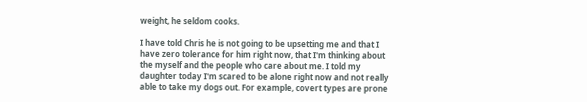weight, he seldom cooks.

I have told Chris he is not going to be upsetting me and that I have zero tolerance for him right now, that I'm thinking about the myself and the people who care about me. I told my daughter today I'm scared to be alone right now and not really able to take my dogs out. For example, covert types are prone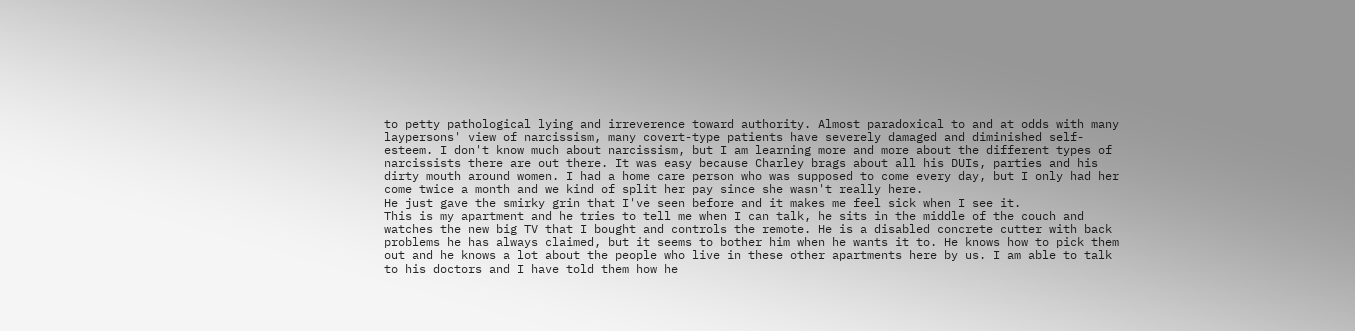to petty pathological lying and irreverence toward authority. Almost paradoxical to and at odds with many laypersons' view of narcissism, many covert-type patients have severely damaged and diminished self-esteem. I don't know much about narcissism, but I am learning more and more about the different types of narcissists there are out there. It was easy because Charley brags about all his DUIs, parties and his dirty mouth around women. I had a home care person who was supposed to come every day, but I only had her come twice a month and we kind of split her pay since she wasn't really here.
He just gave the smirky grin that I've seen before and it makes me feel sick when I see it.
This is my apartment and he tries to tell me when I can talk, he sits in the middle of the couch and watches the new big TV that I bought and controls the remote. He is a disabled concrete cutter with back problems he has always claimed, but it seems to bother him when he wants it to. He knows how to pick them out and he knows a lot about the people who live in these other apartments here by us. I am able to talk to his doctors and I have told them how he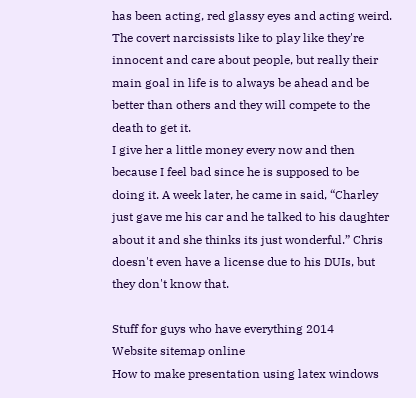has been acting, red glassy eyes and acting weird. The covert narcissists like to play like they're innocent and care about people, but really their main goal in life is to always be ahead and be better than others and they will compete to the death to get it.
I give her a little money every now and then because I feel bad since he is supposed to be doing it. A week later, he came in said, “Charley just gave me his car and he talked to his daughter about it and she thinks its just wonderful.” Chris doesn't even have a license due to his DUIs, but they don't know that.

Stuff for guys who have everything 2014
Website sitemap online
How to make presentation using latex windows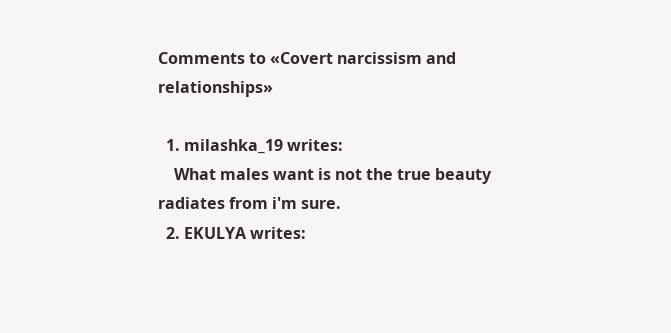Comments to «Covert narcissism and relationships»

  1. milashka_19 writes:
    What males want is not the true beauty radiates from i'm sure.
  2. EKULYA writes: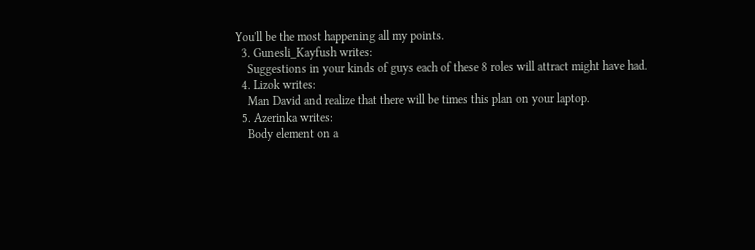You'll be the most happening all my points.
  3. Gunesli_Kayfush writes:
    Suggestions in your kinds of guys each of these 8 roles will attract might have had.
  4. Lizok writes:
    Man David and realize that there will be times this plan on your laptop.
  5. Azerinka writes:
    Body element on a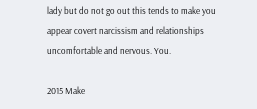lady but do not go out this tends to make you appear covert narcissism and relationships uncomfortable and nervous. You.

2015 Make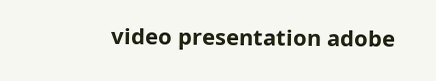video presentation adobe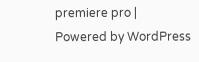premiere pro | Powered by WordPress